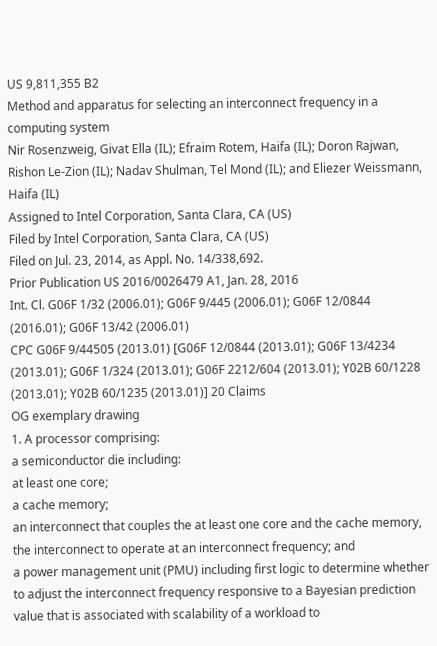US 9,811,355 B2
Method and apparatus for selecting an interconnect frequency in a computing system
Nir Rosenzweig, Givat Ella (IL); Efraim Rotem, Haifa (IL); Doron Rajwan, Rishon Le-Zion (IL); Nadav Shulman, Tel Mond (IL); and Eliezer Weissmann, Haifa (IL)
Assigned to Intel Corporation, Santa Clara, CA (US)
Filed by Intel Corporation, Santa Clara, CA (US)
Filed on Jul. 23, 2014, as Appl. No. 14/338,692.
Prior Publication US 2016/0026479 A1, Jan. 28, 2016
Int. Cl. G06F 1/32 (2006.01); G06F 9/445 (2006.01); G06F 12/0844 (2016.01); G06F 13/42 (2006.01)
CPC G06F 9/44505 (2013.01) [G06F 12/0844 (2013.01); G06F 13/4234 (2013.01); G06F 1/324 (2013.01); G06F 2212/604 (2013.01); Y02B 60/1228 (2013.01); Y02B 60/1235 (2013.01)] 20 Claims
OG exemplary drawing
1. A processor comprising:
a semiconductor die including:
at least one core;
a cache memory;
an interconnect that couples the at least one core and the cache memory, the interconnect to operate at an interconnect frequency; and
a power management unit (PMU) including first logic to determine whether to adjust the interconnect frequency responsive to a Bayesian prediction value that is associated with scalability of a workload to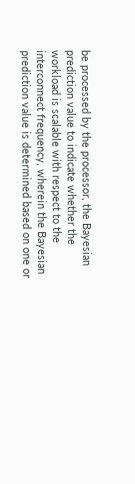be processed by the processor, the Bayesian prediction value to indicate whether the workload is scalable with respect to the interconnect frequency, wherein the Bayesian prediction value is determined based on one or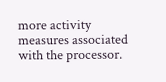more activity measures associated with the processor.